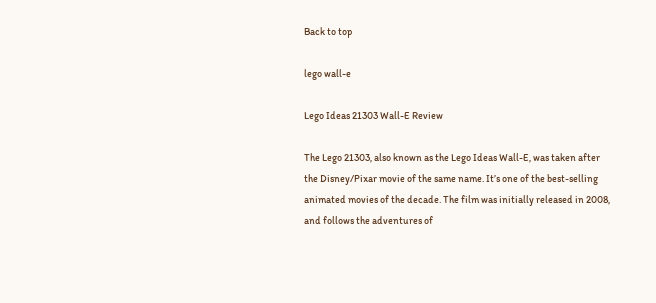Back to top

lego wall-e

Lego Ideas 21303 Wall-E Review

The Lego 21303, also known as the Lego Ideas Wall-E, was taken after the Disney/Pixar movie of the same name. It’s one of the best-selling animated movies of the decade. The film was initially released in 2008, and follows the adventures of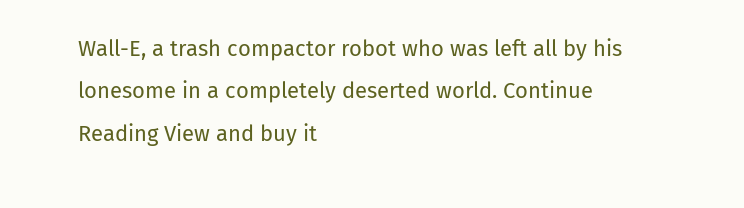Wall-E, a trash compactor robot who was left all by his lonesome in a completely deserted world. Continue Reading View and buy it